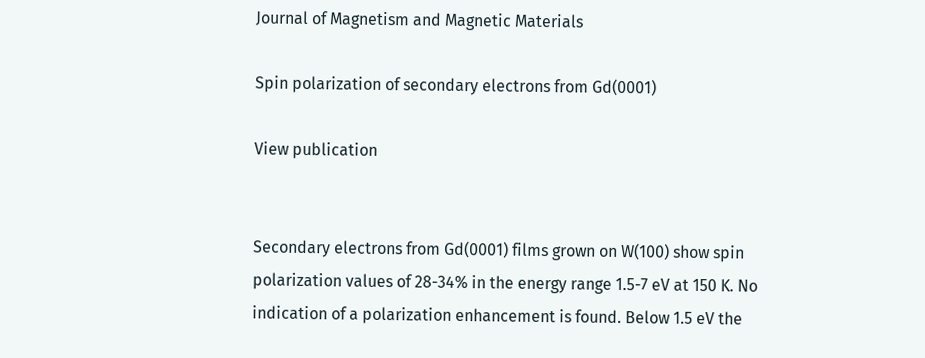Journal of Magnetism and Magnetic Materials

Spin polarization of secondary electrons from Gd(0001)

View publication


Secondary electrons from Gd(0001) films grown on W(100) show spin polarization values of 28-34% in the energy range 1.5-7 eV at 150 K. No indication of a polarization enhancement is found. Below 1.5 eV the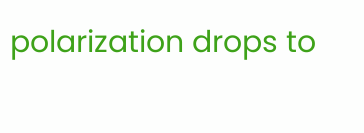polarization drops to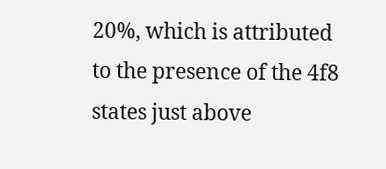20%, which is attributed to the presence of the 4f8 states just above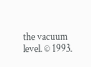the vacuum level. © 1993.